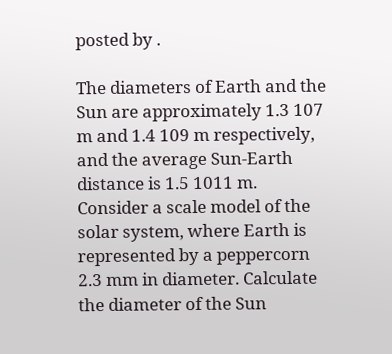posted by .

The diameters of Earth and the Sun are approximately 1.3 107 m and 1.4 109 m respectively, and the average Sun-Earth distance is 1.5 1011 m. Consider a scale model of the solar system, where Earth is represented by a peppercorn 2.3 mm in diameter. Calculate the diameter of the Sun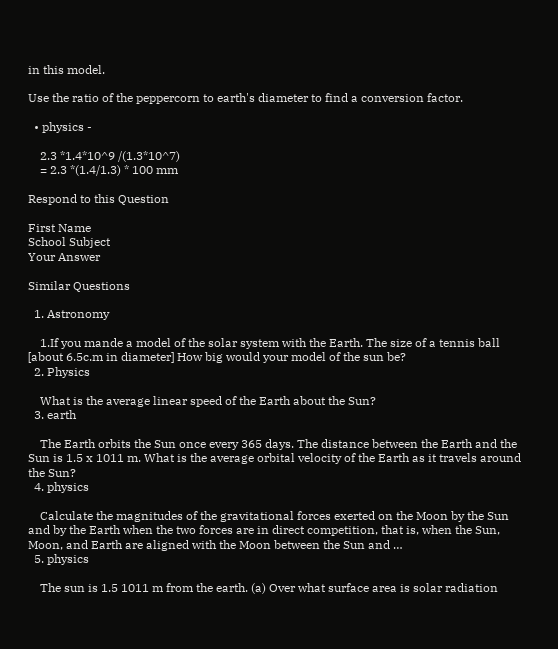in this model.

Use the ratio of the peppercorn to earth's diameter to find a conversion factor.

  • physics -

    2.3 *1.4*10^9 /(1.3*10^7)
    = 2.3 *(1.4/1.3) * 100 mm

Respond to this Question

First Name
School Subject
Your Answer

Similar Questions

  1. Astronomy

    1.If you mande a model of the solar system with the Earth. The size of a tennis ball [about 6.5c.m in diameter] How big would your model of the sun be?
  2. Physics

    What is the average linear speed of the Earth about the Sun?
  3. earth

    The Earth orbits the Sun once every 365 days. The distance between the Earth and the Sun is 1.5 x 1011 m. What is the average orbital velocity of the Earth as it travels around the Sun?
  4. physics

    Calculate the magnitudes of the gravitational forces exerted on the Moon by the Sun and by the Earth when the two forces are in direct competition, that is, when the Sun, Moon, and Earth are aligned with the Moon between the Sun and …
  5. physics

    The sun is 1.5 1011 m from the earth. (a) Over what surface area is solar radiation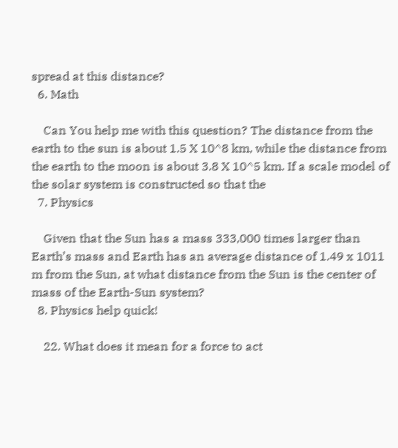spread at this distance?
  6. Math

    Can You help me with this question? The distance from the earth to the sun is about 1.5 X 10^8 km, while the distance from the earth to the moon is about 3.8 X 10^5 km. If a scale model of the solar system is constructed so that the
  7. Physics

    Given that the Sun has a mass 333,000 times larger than Earth’s mass and Earth has an average distance of 1.49 x 1011 m from the Sun, at what distance from the Sun is the center of mass of the Earth-Sun system?
  8. Physics help quick!

    22. What does it mean for a force to act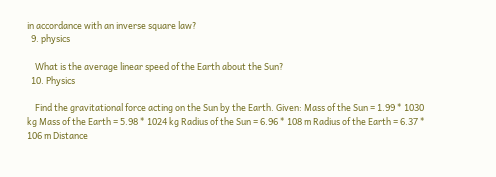in accordance with an inverse square law?
  9. physics

    What is the average linear speed of the Earth about the Sun?
  10. Physics

    Find the gravitational force acting on the Sun by the Earth. Given: Mass of the Sun = 1.99 * 1030 kg Mass of the Earth = 5.98 * 1024 kg Radius of the Sun = 6.96 * 108 m Radius of the Earth = 6.37 * 106 m Distance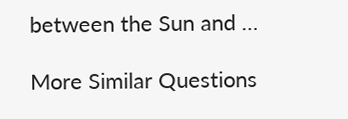between the Sun and …

More Similar Questions